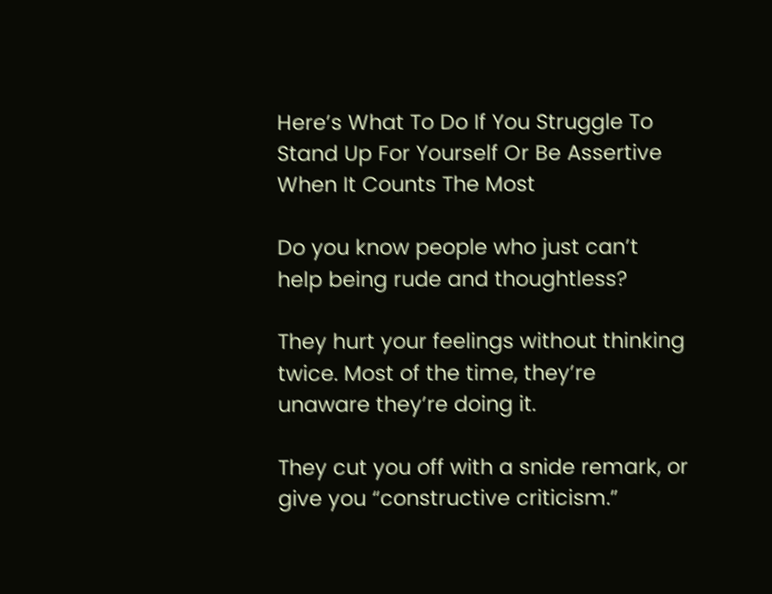Here’s What To Do If You Struggle To Stand Up For Yourself Or Be Assertive When It Counts The Most

Do you know people who just can’t help being rude and thoughtless?

They hurt your feelings without thinking twice. Most of the time, they’re unaware they’re doing it.

They cut you off with a snide remark, or give you “constructive criticism.”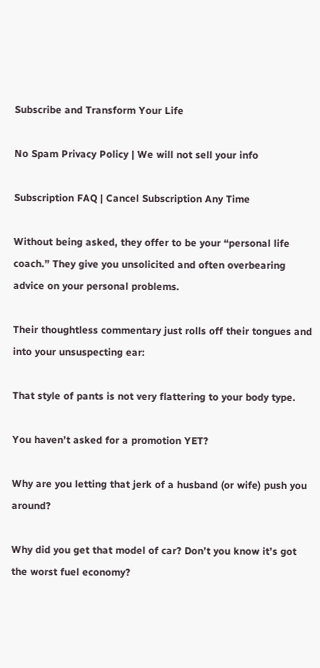Subscribe and Transform Your Life

No Spam Privacy Policy | We will not sell your info

Subscription FAQ | Cancel Subscription Any Time

Without being asked, they offer to be your “personal life coach.” They give you unsolicited and often overbearing advice on your personal problems.

Their thoughtless commentary just rolls off their tongues and into your unsuspecting ear:

That style of pants is not very flattering to your body type.

You haven’t asked for a promotion YET?

Why are you letting that jerk of a husband (or wife) push you around?

Why did you get that model of car? Don’t you know it’s got the worst fuel economy?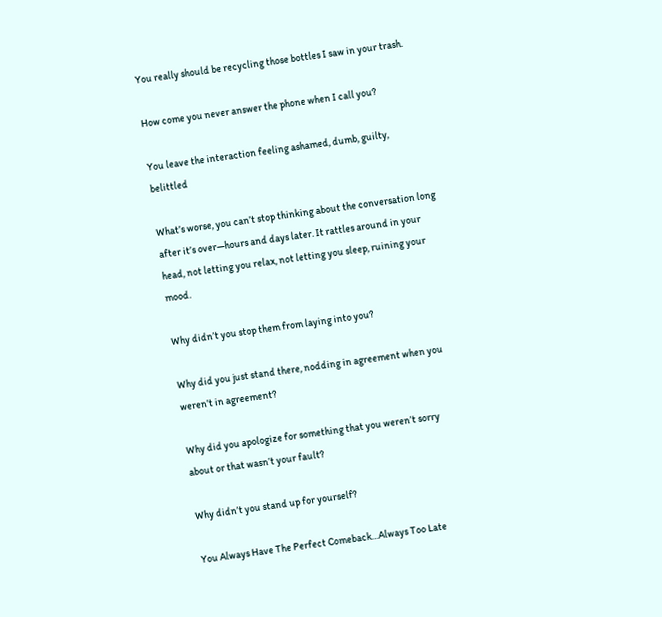You really should be recycling those bottles I saw in your trash.

How come you never answer the phone when I call you?

You leave the interaction feeling ashamed, dumb, guilty, belittled

What’s worse, you can’t stop thinking about the conversation long after it’s over—hours and days later. It rattles around in your head, not letting you relax, not letting you sleep, ruining your mood.

Why didn’t you stop them from laying into you?

Why did you just stand there, nodding in agreement when you weren’t in agreement?

Why did you apologize for something that you weren’t sorry about or that wasn’t your fault?

Why didn’t you stand up for yourself?

You Always Have The Perfect Comeback…Always Too Late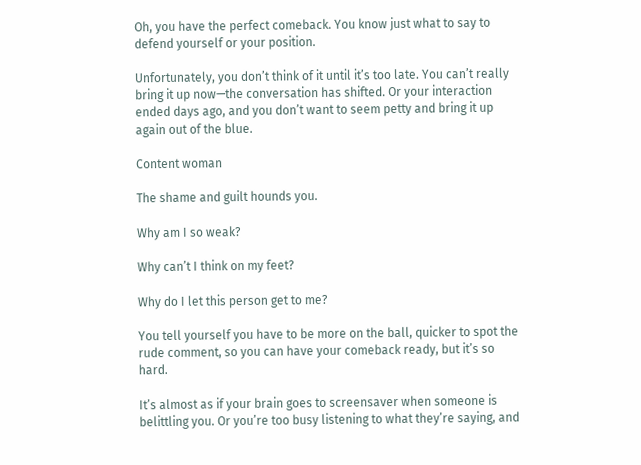Oh, you have the perfect comeback. You know just what to say to defend yourself or your position.

Unfortunately, you don’t think of it until it’s too late. You can’t really bring it up now—the conversation has shifted. Or your interaction ended days ago, and you don’t want to seem petty and bring it up again out of the blue.

Content woman

The shame and guilt hounds you.

Why am I so weak?

Why can’t I think on my feet?

Why do I let this person get to me?

You tell yourself you have to be more on the ball, quicker to spot the rude comment, so you can have your comeback ready, but it’s so hard.

It’s almost as if your brain goes to screensaver when someone is belittling you. Or you’re too busy listening to what they’re saying, and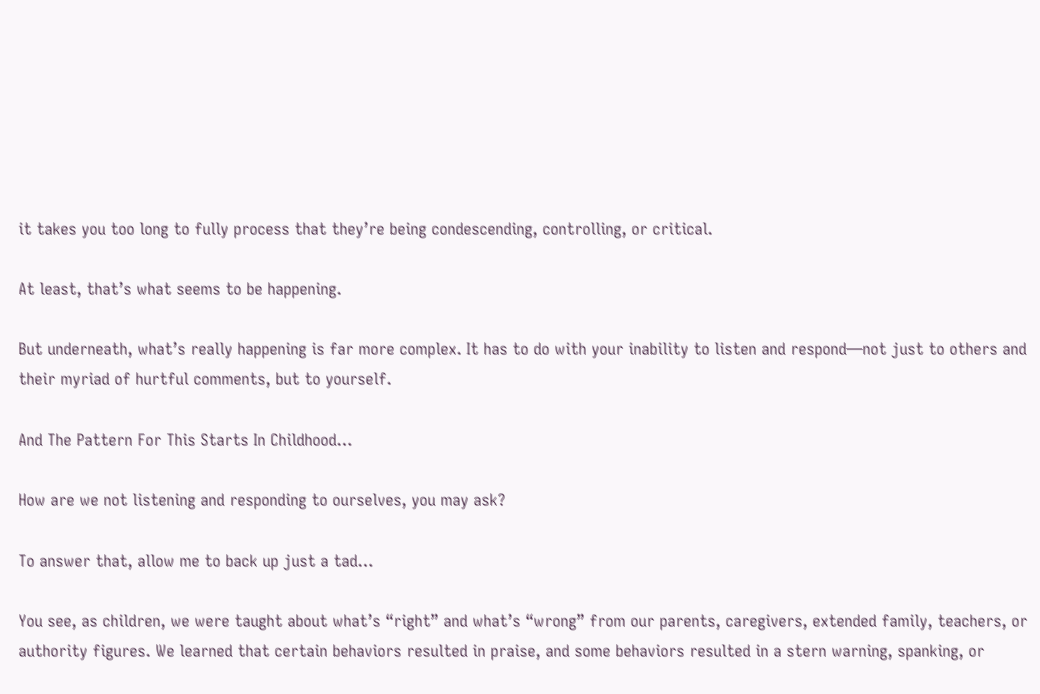it takes you too long to fully process that they’re being condescending, controlling, or critical.

At least, that’s what seems to be happening.

But underneath, what’s really happening is far more complex. It has to do with your inability to listen and respond—not just to others and their myriad of hurtful comments, but to yourself.

And The Pattern For This Starts In Childhood…

How are we not listening and responding to ourselves, you may ask?

To answer that, allow me to back up just a tad…

You see, as children, we were taught about what’s “right” and what’s “wrong” from our parents, caregivers, extended family, teachers, or authority figures. We learned that certain behaviors resulted in praise, and some behaviors resulted in a stern warning, spanking, or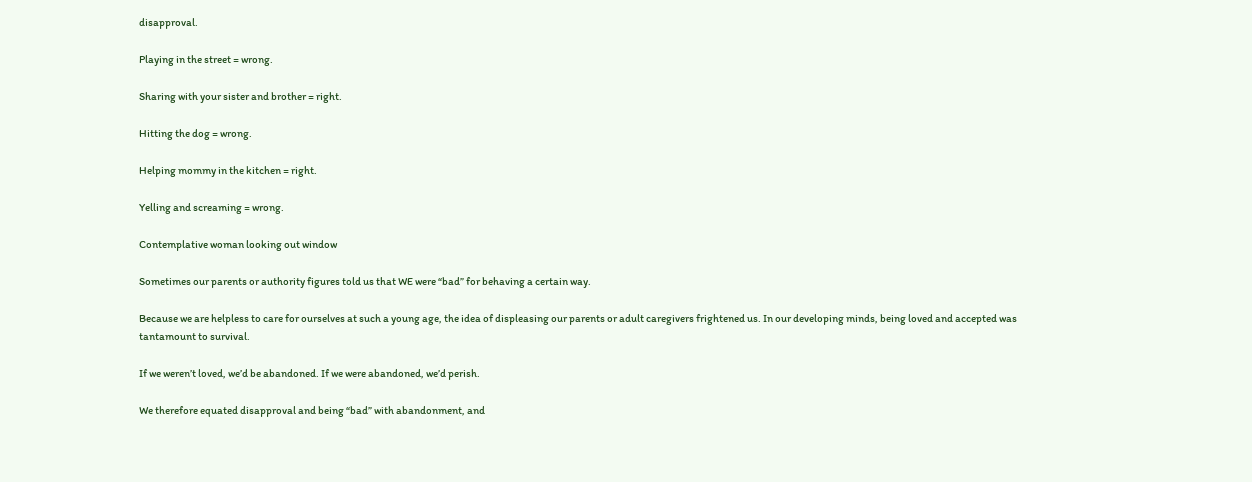disapproval.

Playing in the street = wrong.

Sharing with your sister and brother = right.

Hitting the dog = wrong.

Helping mommy in the kitchen = right.

Yelling and screaming = wrong.

Contemplative woman looking out window

Sometimes our parents or authority figures told us that WE were “bad” for behaving a certain way.

Because we are helpless to care for ourselves at such a young age, the idea of displeasing our parents or adult caregivers frightened us. In our developing minds, being loved and accepted was tantamount to survival.

If we weren’t loved, we’d be abandoned. If we were abandoned, we’d perish.

We therefore equated disapproval and being “bad” with abandonment, and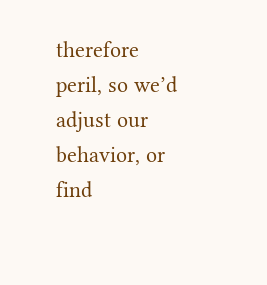therefore peril, so we’d adjust our behavior, or find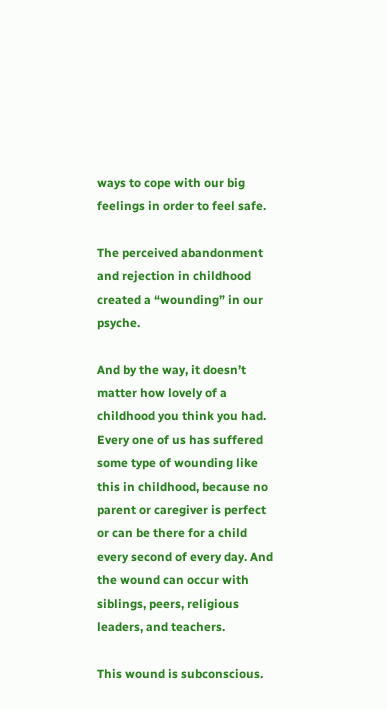ways to cope with our big feelings in order to feel safe.

The perceived abandonment and rejection in childhood created a “wounding” in our psyche.

And by the way, it doesn’t matter how lovely of a childhood you think you had. Every one of us has suffered some type of wounding like this in childhood, because no parent or caregiver is perfect or can be there for a child every second of every day. And the wound can occur with siblings, peers, religious leaders, and teachers.

This wound is subconscious.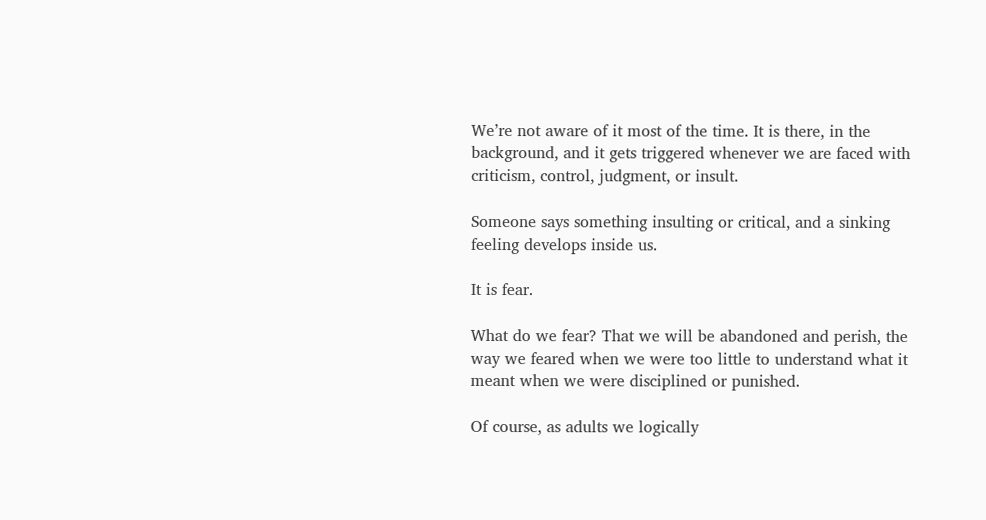We’re not aware of it most of the time. It is there, in the background, and it gets triggered whenever we are faced with criticism, control, judgment, or insult.

Someone says something insulting or critical, and a sinking feeling develops inside us.

It is fear.

What do we fear? That we will be abandoned and perish, the way we feared when we were too little to understand what it meant when we were disciplined or punished.

Of course, as adults we logically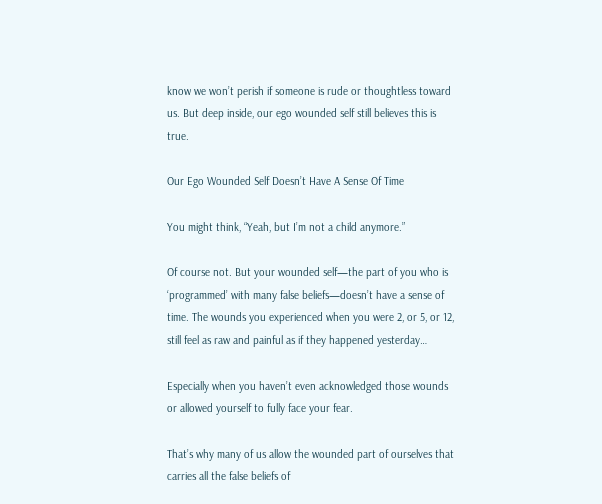know we won’t perish if someone is rude or thoughtless toward us. But deep inside, our ego wounded self still believes this is true.

Our Ego Wounded Self Doesn’t Have A Sense Of Time

You might think, “Yeah, but I’m not a child anymore.”

Of course not. But your wounded self—the part of you who is ‘programmed’ with many false beliefs—doesn’t have a sense of time. The wounds you experienced when you were 2, or 5, or 12, still feel as raw and painful as if they happened yesterday…

Especially when you haven’t even acknowledged those wounds or allowed yourself to fully face your fear.

That’s why many of us allow the wounded part of ourselves that carries all the false beliefs of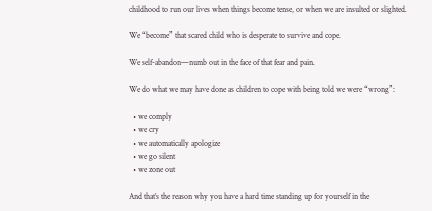childhood to run our lives when things become tense, or when we are insulted or slighted.

We “become” that scared child who is desperate to survive and cope.

We self-abandon—numb out in the face of that fear and pain.

We do what we may have done as children to cope with being told we were “wrong”:

  • we comply
  • we cry
  • we automatically apologize
  • we go silent
  • we zone out

And that’s the reason why you have a hard time standing up for yourself in the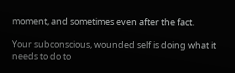moment, and sometimes even after the fact.

Your subconscious, wounded self is doing what it needs to do to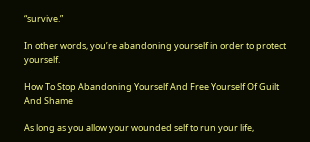“survive.”

In other words, you’re abandoning yourself in order to protect yourself.

How To Stop Abandoning Yourself And Free Yourself Of Guilt And Shame

As long as you allow your wounded self to run your life,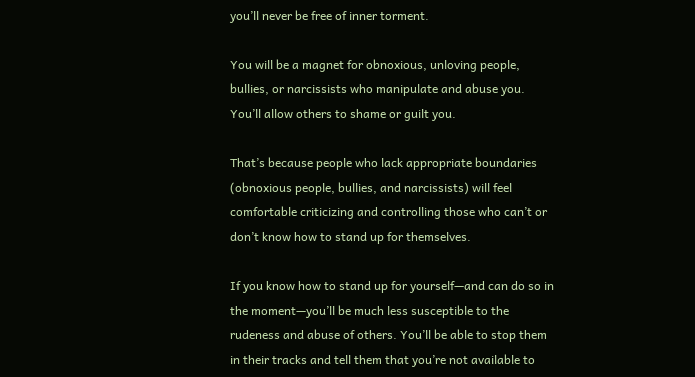you’ll never be free of inner torment.

You will be a magnet for obnoxious, unloving people, bullies, or narcissists who manipulate and abuse you. You’ll allow others to shame or guilt you.

That’s because people who lack appropriate boundaries (obnoxious people, bullies, and narcissists) will feel comfortable criticizing and controlling those who can’t or don’t know how to stand up for themselves.

If you know how to stand up for yourself—and can do so in the moment—you’ll be much less susceptible to the rudeness and abuse of others. You’ll be able to stop them in their tracks and tell them that you’re not available to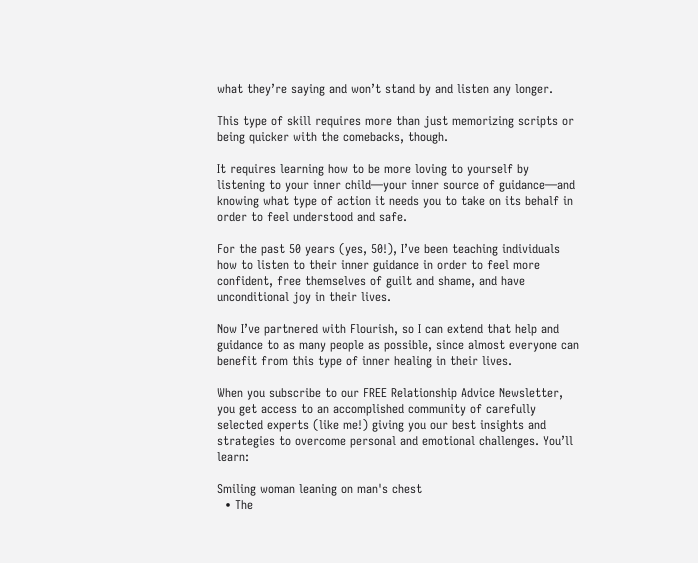what they’re saying and won’t stand by and listen any longer.

This type of skill requires more than just memorizing scripts or being quicker with the comebacks, though.

It requires learning how to be more loving to yourself by listening to your inner child—your inner source of guidance—and knowing what type of action it needs you to take on its behalf in order to feel understood and safe.

For the past 50 years (yes, 50!), I’ve been teaching individuals how to listen to their inner guidance in order to feel more confident, free themselves of guilt and shame, and have unconditional joy in their lives.

Now I’ve partnered with Flourish, so I can extend that help and guidance to as many people as possible, since almost everyone can benefit from this type of inner healing in their lives.

When you subscribe to our FREE Relationship Advice Newsletter, you get access to an accomplished community of carefully selected experts (like me!) giving you our best insights and strategies to overcome personal and emotional challenges. You’ll learn:

Smiling woman leaning on man's chest
  • The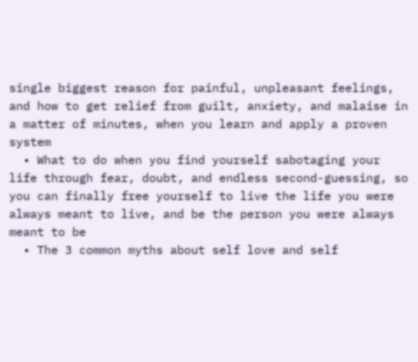single biggest reason for painful, unpleasant feelings, and how to get relief from guilt, anxiety, and malaise in a matter of minutes, when you learn and apply a proven system
  • What to do when you find yourself sabotaging your life through fear, doubt, and endless second-guessing, so you can finally free yourself to live the life you were always meant to live, and be the person you were always meant to be
  • The 3 common myths about self love and self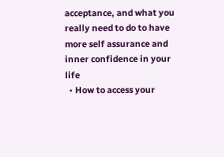acceptance, and what you really need to do to have more self assurance and inner confidence in your life
  • How to access your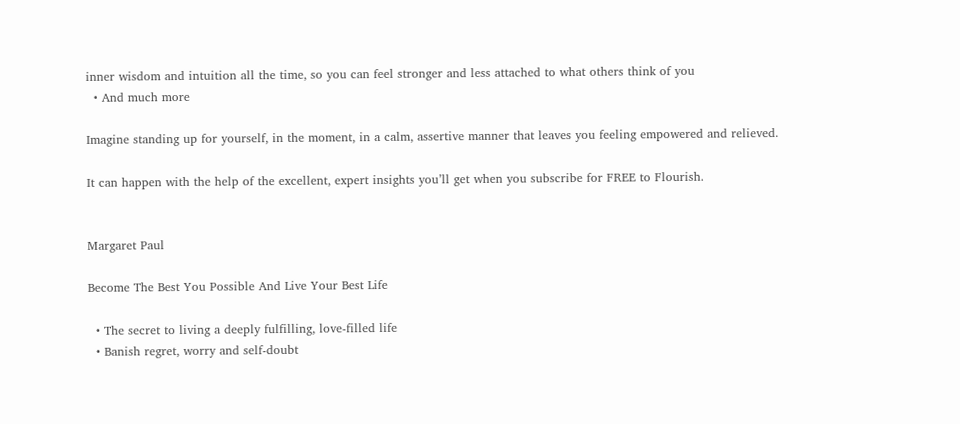inner wisdom and intuition all the time, so you can feel stronger and less attached to what others think of you
  • And much more

Imagine standing up for yourself, in the moment, in a calm, assertive manner that leaves you feeling empowered and relieved.

It can happen with the help of the excellent, expert insights you’ll get when you subscribe for FREE to Flourish.


Margaret Paul

Become The Best You Possible And Live Your Best Life

  • The secret to living a deeply fulfilling, love-filled life
  • Banish regret, worry and self-doubt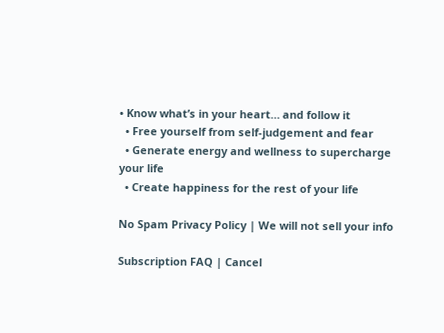• Know what’s in your heart… and follow it
  • Free yourself from self-judgement and fear
  • Generate energy and wellness to supercharge your life
  • Create happiness for the rest of your life

No Spam Privacy Policy | We will not sell your info

Subscription FAQ | Cancel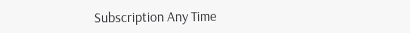Subscription Any Time